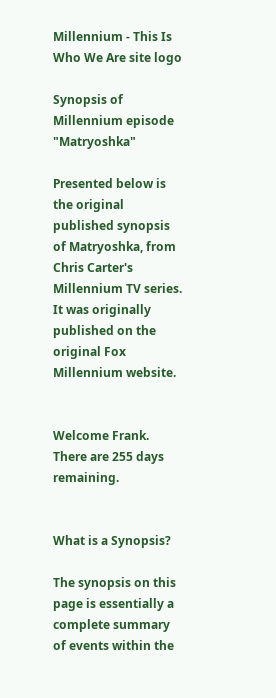Millennium - This Is Who We Are site logo

Synopsis of Millennium episode "Matryoshka"

Presented below is the original published synopsis of Matryoshka, from Chris Carter's Millennium TV series. It was originally published on the original Fox Millennium website.


Welcome Frank.
There are 255 days remaining.


What is a Synopsis?

The synopsis on this page is essentially a complete summary of events within the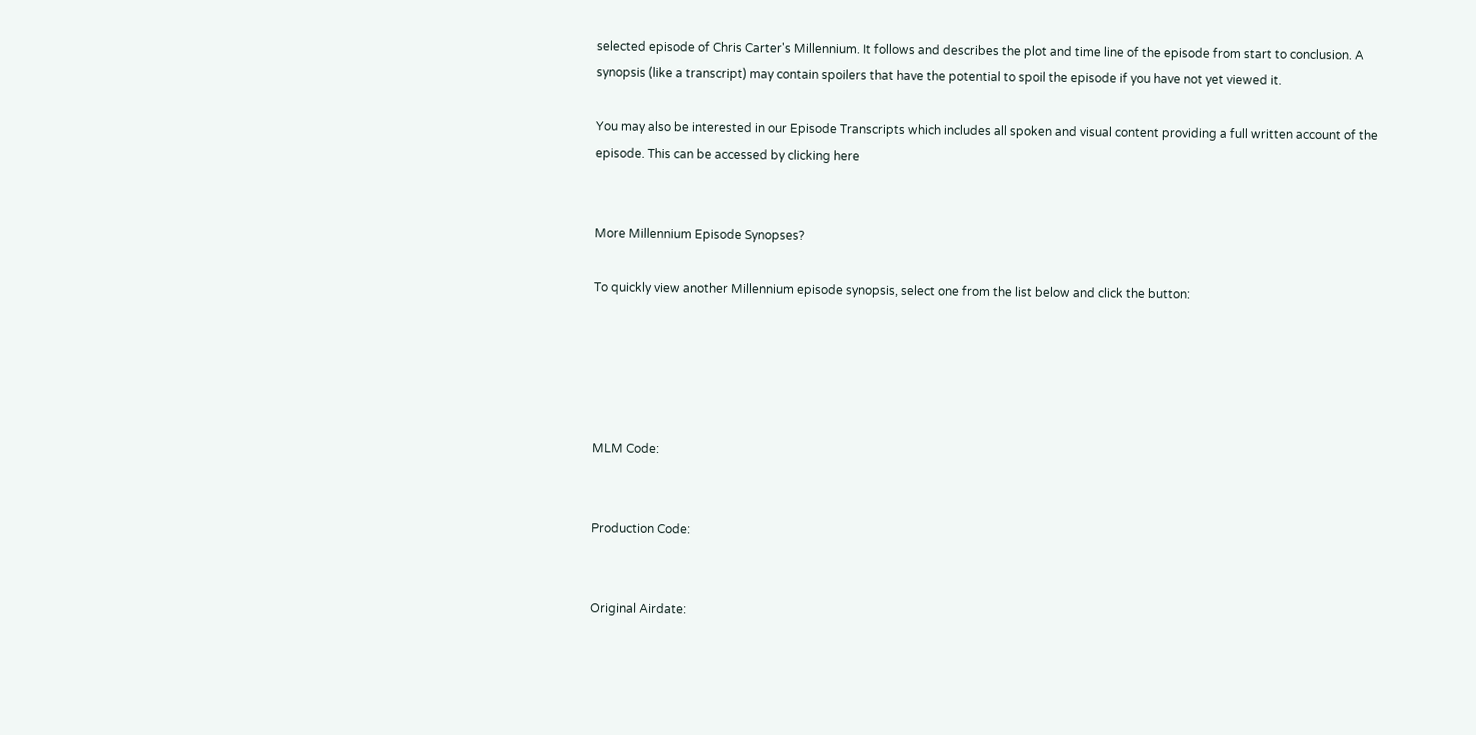selected episode of Chris Carter's Millennium. It follows and describes the plot and time line of the episode from start to conclusion. A synopsis (like a transcript) may contain spoilers that have the potential to spoil the episode if you have not yet viewed it.

You may also be interested in our Episode Transcripts which includes all spoken and visual content providing a full written account of the episode. This can be accessed by clicking here


More Millennium Episode Synopses?

To quickly view another Millennium episode synopsis, select one from the list below and click the button:





MLM Code:


Production Code:


Original Airdate: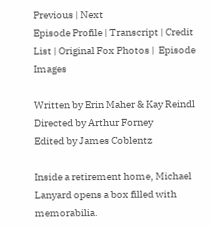Previous | Next
Episode Profile | Transcript | Credit List | Original Fox Photos |  Episode Images

Written by Erin Maher & Kay Reindl
Directed by Arthur Forney
Edited by James Coblentz

Inside a retirement home, Michael Lanyard opens a box filled with memorabilia.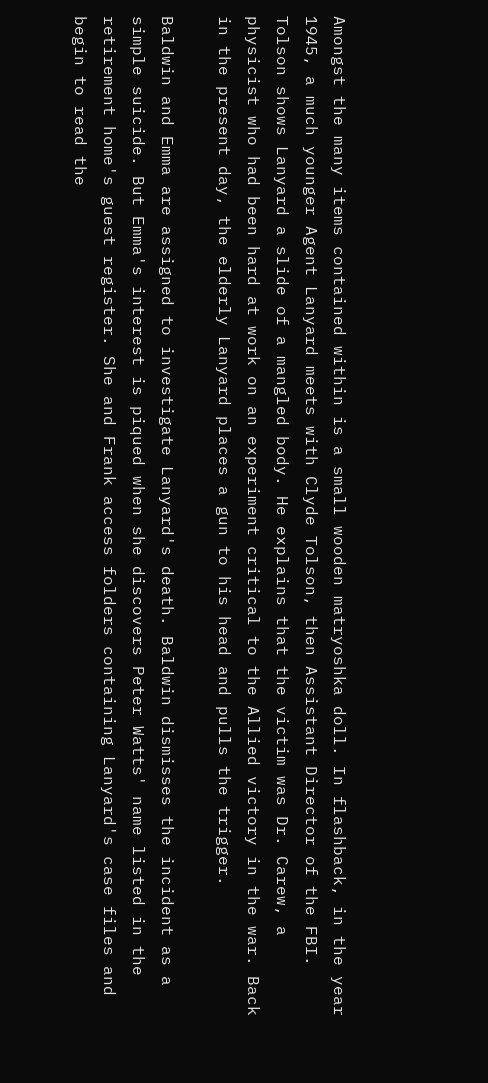Amongst the many items contained within is a small wooden matryoshka doll. In flashback, in the year 1945, a much younger Agent Lanyard meets with Clyde Tolson, then Assistant Director of the FBI. Tolson shows Lanyard a slide of a mangled body. He explains that the victim was Dr. Carew, a physicist who had been hard at work on an experiment critical to the Allied victory in the war. Back in the present day, the elderly Lanyard places a gun to his head and pulls the trigger.

Baldwin and Emma are assigned to investigate Lanyard's death. Baldwin dismisses the incident as a simple suicide. But Emma's interest is piqued when she discovers Peter Watts' name listed in the retirement home's guest register. She and Frank access folders containing Lanyard's case files and begin to read the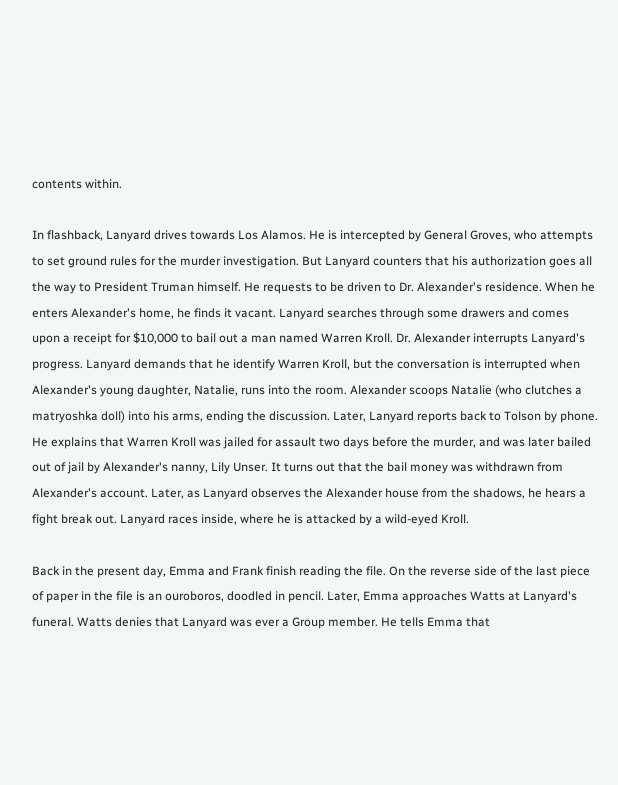contents within.

In flashback, Lanyard drives towards Los Alamos. He is intercepted by General Groves, who attempts to set ground rules for the murder investigation. But Lanyard counters that his authorization goes all the way to President Truman himself. He requests to be driven to Dr. Alexander's residence. When he enters Alexander's home, he finds it vacant. Lanyard searches through some drawers and comes upon a receipt for $10,000 to bail out a man named Warren Kroll. Dr. Alexander interrupts Lanyard's progress. Lanyard demands that he identify Warren Kroll, but the conversation is interrupted when Alexander's young daughter, Natalie, runs into the room. Alexander scoops Natalie (who clutches a matryoshka doll) into his arms, ending the discussion. Later, Lanyard reports back to Tolson by phone. He explains that Warren Kroll was jailed for assault two days before the murder, and was later bailed out of jail by Alexander's nanny, Lily Unser. It turns out that the bail money was withdrawn from Alexander's account. Later, as Lanyard observes the Alexander house from the shadows, he hears a fight break out. Lanyard races inside, where he is attacked by a wild-eyed Kroll.

Back in the present day, Emma and Frank finish reading the file. On the reverse side of the last piece of paper in the file is an ouroboros, doodled in pencil. Later, Emma approaches Watts at Lanyard's funeral. Watts denies that Lanyard was ever a Group member. He tells Emma that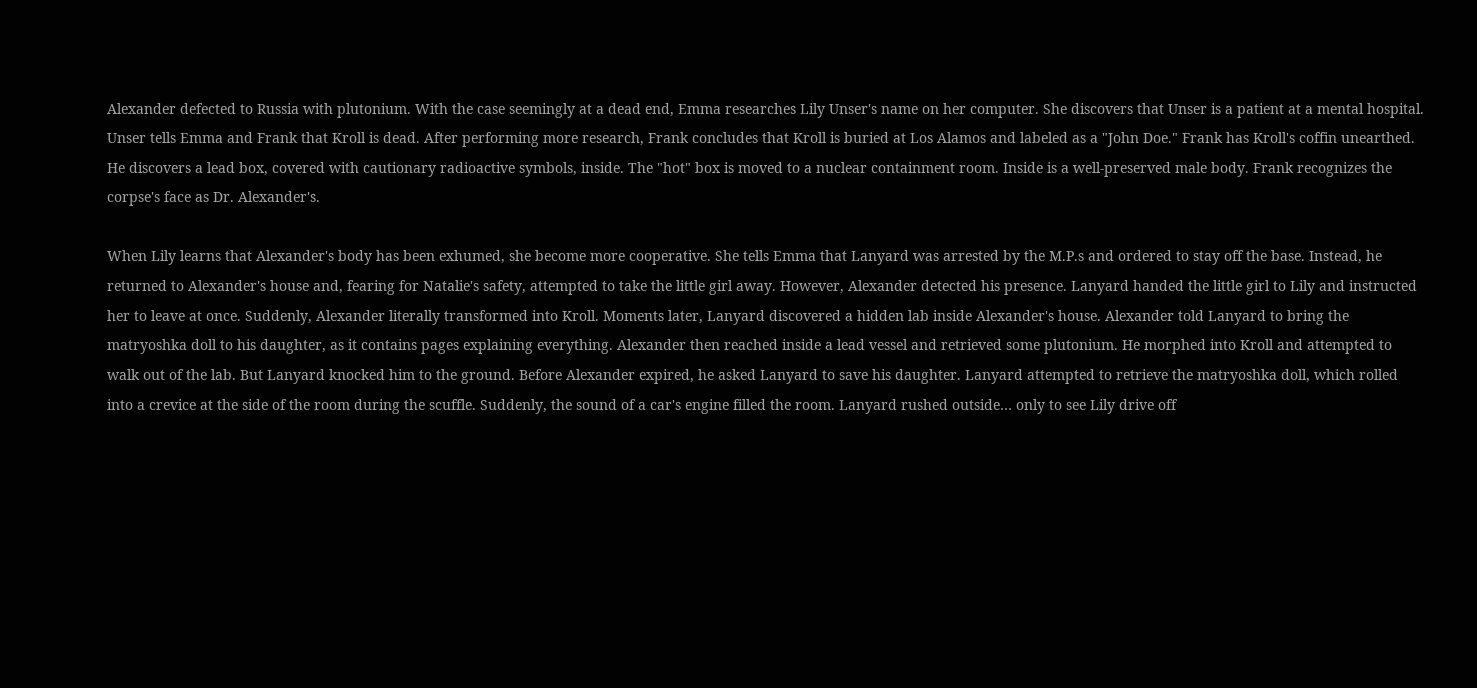Alexander defected to Russia with plutonium. With the case seemingly at a dead end, Emma researches Lily Unser's name on her computer. She discovers that Unser is a patient at a mental hospital. Unser tells Emma and Frank that Kroll is dead. After performing more research, Frank concludes that Kroll is buried at Los Alamos and labeled as a "John Doe." Frank has Kroll's coffin unearthed. He discovers a lead box, covered with cautionary radioactive symbols, inside. The "hot" box is moved to a nuclear containment room. Inside is a well-preserved male body. Frank recognizes the corpse's face as Dr. Alexander's.

When Lily learns that Alexander's body has been exhumed, she become more cooperative. She tells Emma that Lanyard was arrested by the M.P.s and ordered to stay off the base. Instead, he returned to Alexander's house and, fearing for Natalie's safety, attempted to take the little girl away. However, Alexander detected his presence. Lanyard handed the little girl to Lily and instructed her to leave at once. Suddenly, Alexander literally transformed into Kroll. Moments later, Lanyard discovered a hidden lab inside Alexander's house. Alexander told Lanyard to bring the matryoshka doll to his daughter, as it contains pages explaining everything. Alexander then reached inside a lead vessel and retrieved some plutonium. He morphed into Kroll and attempted to walk out of the lab. But Lanyard knocked him to the ground. Before Alexander expired, he asked Lanyard to save his daughter. Lanyard attempted to retrieve the matryoshka doll, which rolled into a crevice at the side of the room during the scuffle. Suddenly, the sound of a car's engine filled the room. Lanyard rushed outside… only to see Lily drive off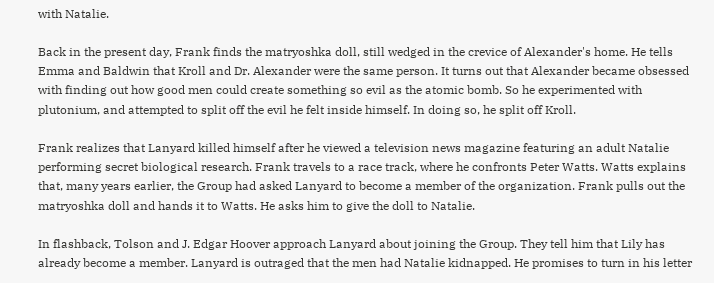with Natalie.

Back in the present day, Frank finds the matryoshka doll, still wedged in the crevice of Alexander's home. He tells Emma and Baldwin that Kroll and Dr. Alexander were the same person. It turns out that Alexander became obsessed with finding out how good men could create something so evil as the atomic bomb. So he experimented with plutonium, and attempted to split off the evil he felt inside himself. In doing so, he split off Kroll.

Frank realizes that Lanyard killed himself after he viewed a television news magazine featuring an adult Natalie performing secret biological research. Frank travels to a race track, where he confronts Peter Watts. Watts explains that, many years earlier, the Group had asked Lanyard to become a member of the organization. Frank pulls out the matryoshka doll and hands it to Watts. He asks him to give the doll to Natalie.

In flashback, Tolson and J. Edgar Hoover approach Lanyard about joining the Group. They tell him that Lily has already become a member. Lanyard is outraged that the men had Natalie kidnapped. He promises to turn in his letter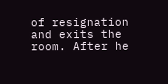of resignation and exits the room. After he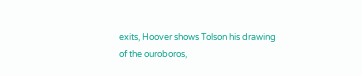exits, Hoover shows Tolson his drawing of the ouroboros,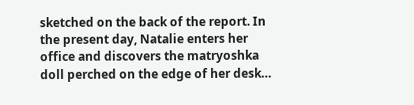sketched on the back of the report. In the present day, Natalie enters her office and discovers the matryoshka doll perched on the edge of her desk…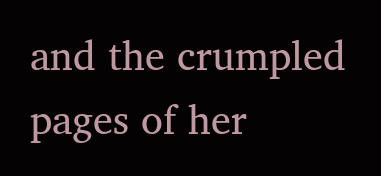and the crumpled pages of her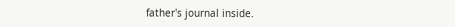father's journal inside.